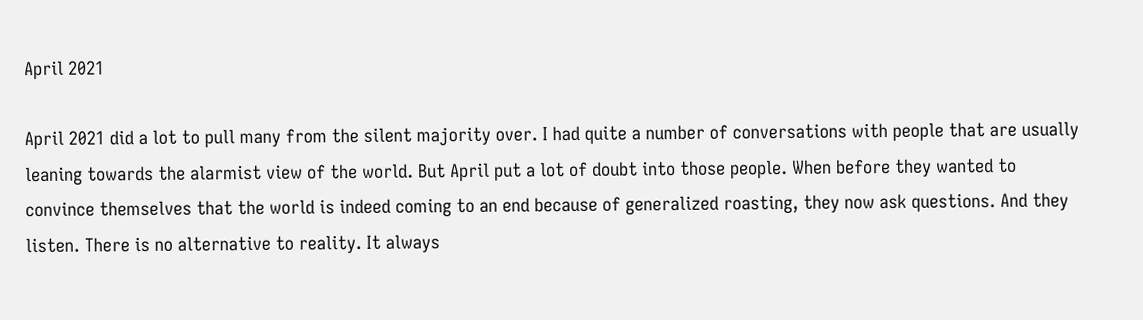April 2021

April 2021 did a lot to pull many from the silent majority over. I had quite a number of conversations with people that are usually leaning towards the alarmist view of the world. But April put a lot of doubt into those people. When before they wanted to convince themselves that the world is indeed coming to an end because of generalized roasting, they now ask questions. And they listen. There is no alternative to reality. It always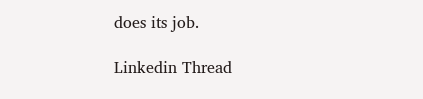does its job.

Linkedin Thread